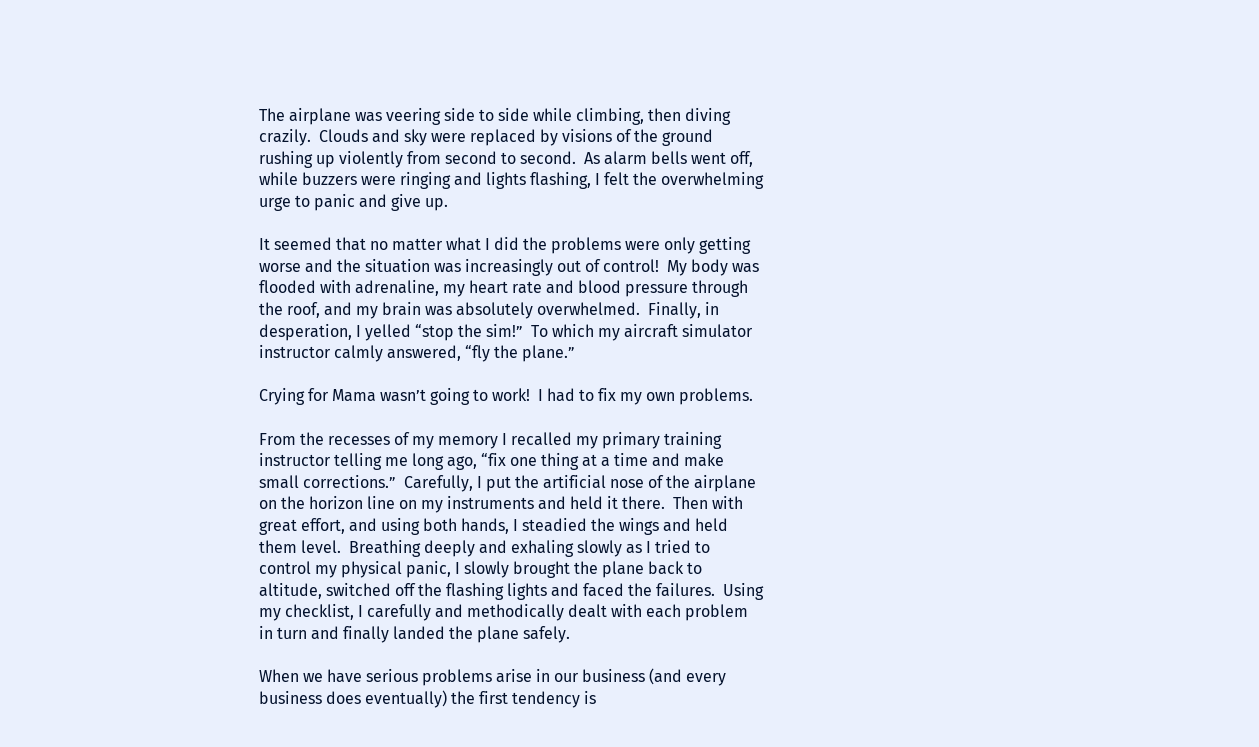The airplane was veering side to side while climbing, then diving crazily.  Clouds and sky were replaced by visions of the ground rushing up violently from second to second.  As alarm bells went off, while buzzers were ringing and lights flashing, I felt the overwhelming urge to panic and give up.

It seemed that no matter what I did the problems were only getting worse and the situation was increasingly out of control!  My body was flooded with adrenaline, my heart rate and blood pressure through the roof, and my brain was absolutely overwhelmed.  Finally, in desperation, I yelled “stop the sim!”  To which my aircraft simulator instructor calmly answered, “fly the plane.”

Crying for Mama wasn’t going to work!  I had to fix my own problems.

From the recesses of my memory I recalled my primary training instructor telling me long ago, “fix one thing at a time and make small corrections.”  Carefully, I put the artificial nose of the airplane on the horizon line on my instruments and held it there.  Then with great effort, and using both hands, I steadied the wings and held them level.  Breathing deeply and exhaling slowly as I tried to control my physical panic, I slowly brought the plane back to altitude, switched off the flashing lights and faced the failures.  Using my checklist, I carefully and methodically dealt with each problem in turn and finally landed the plane safely.

When we have serious problems arise in our business (and every business does eventually) the first tendency is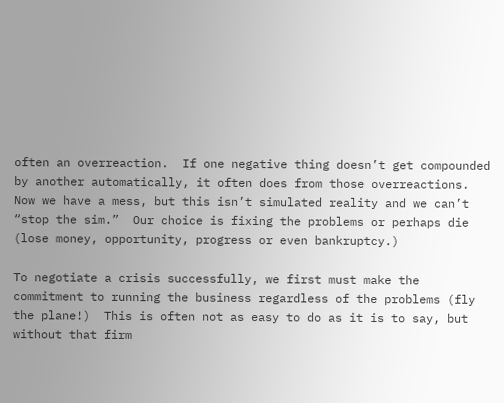often an overreaction.  If one negative thing doesn’t get compounded by another automatically, it often does from those overreactions.  Now we have a mess, but this isn’t simulated reality and we can’t “stop the sim.”  Our choice is fixing the problems or perhaps die (lose money, opportunity, progress or even bankruptcy.)

To negotiate a crisis successfully, we first must make the commitment to running the business regardless of the problems (fly the plane!)  This is often not as easy to do as it is to say, but without that firm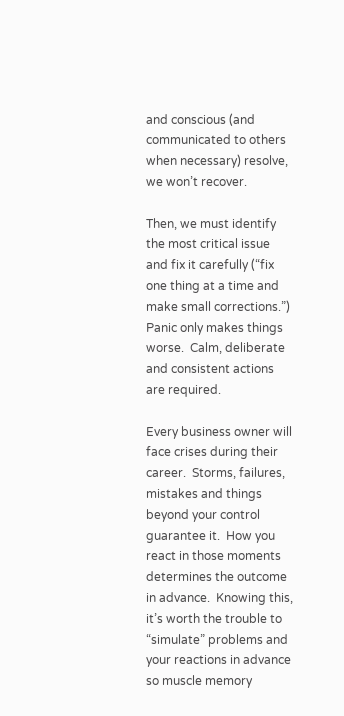and conscious (and communicated to others when necessary) resolve, we won’t recover.

Then, we must identify the most critical issue and fix it carefully (“fix one thing at a time and make small corrections.”)  Panic only makes things worse.  Calm, deliberate and consistent actions are required.

Every business owner will face crises during their career.  Storms, failures, mistakes and things beyond your control guarantee it.  How you react in those moments determines the outcome in advance.  Knowing this, it’s worth the trouble to “simulate” problems and your reactions in advance so muscle memory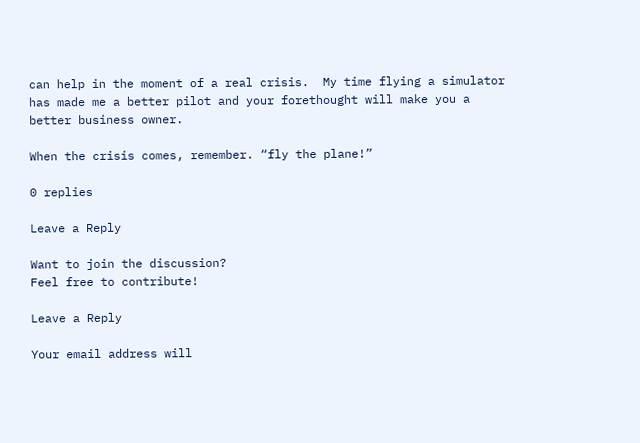can help in the moment of a real crisis.  My time flying a simulator has made me a better pilot and your forethought will make you a better business owner.

When the crisis comes, remember. “fly the plane!”

0 replies

Leave a Reply

Want to join the discussion?
Feel free to contribute!

Leave a Reply

Your email address will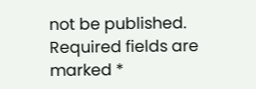not be published. Required fields are marked *